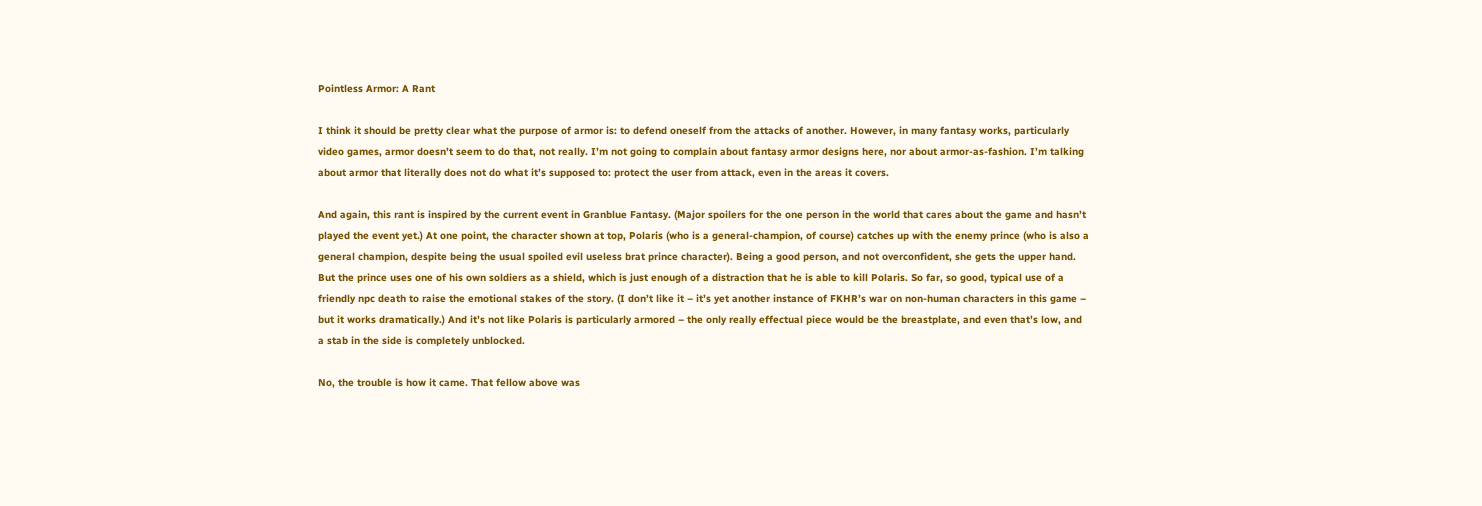Pointless Armor: A Rant

I think it should be pretty clear what the purpose of armor is: to defend oneself from the attacks of another. However, in many fantasy works, particularly video games, armor doesn’t seem to do that, not really. I’m not going to complain about fantasy armor designs here, nor about armor-as-fashion. I’m talking about armor that literally does not do what it’s supposed to: protect the user from attack, even in the areas it covers.

And again, this rant is inspired by the current event in Granblue Fantasy. (Major spoilers for the one person in the world that cares about the game and hasn’t played the event yet.) At one point, the character shown at top, Polaris (who is a general-champion, of course) catches up with the enemy prince (who is also a general champion, despite being the usual spoiled evil useless brat prince character). Being a good person, and not overconfident, she gets the upper hand. But the prince uses one of his own soldiers as a shield, which is just enough of a distraction that he is able to kill Polaris. So far, so good, typical use of a friendly npc death to raise the emotional stakes of the story. (I don’t like it – it’s yet another instance of FKHR’s war on non-human characters in this game – but it works dramatically.) And it’s not like Polaris is particularly armored – the only really effectual piece would be the breastplate, and even that’s low, and a stab in the side is completely unblocked.

No, the trouble is how it came. That fellow above was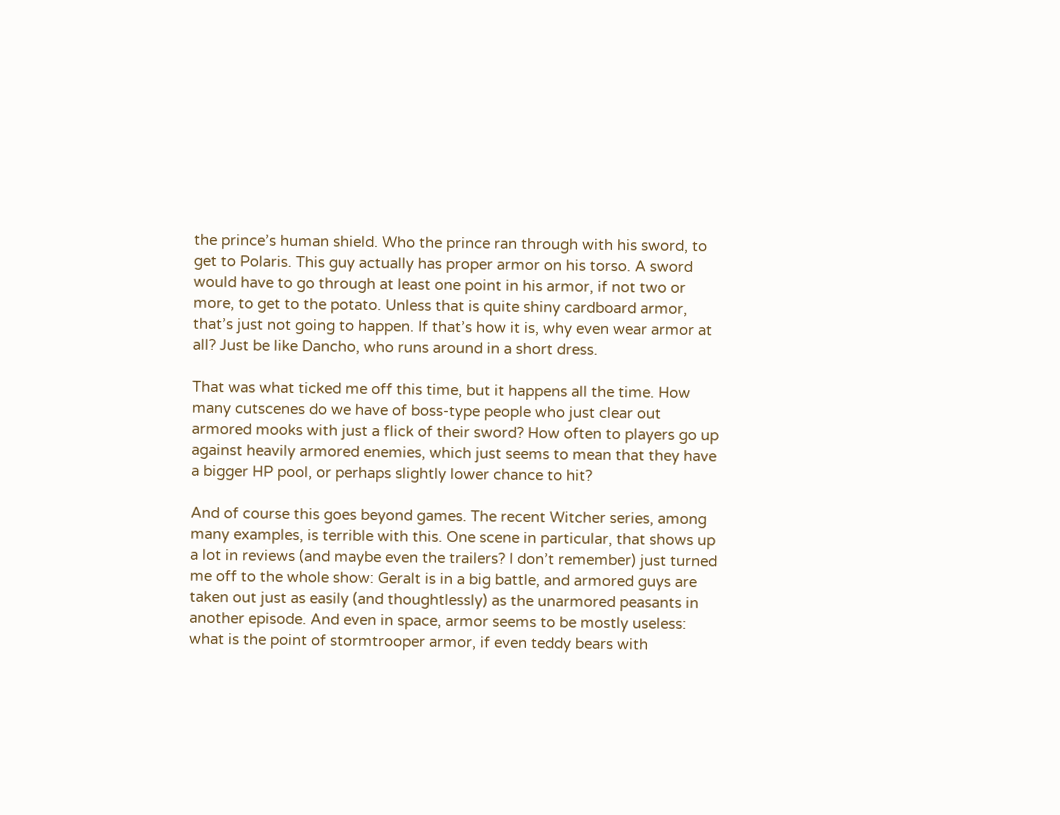the prince’s human shield. Who the prince ran through with his sword, to get to Polaris. This guy actually has proper armor on his torso. A sword would have to go through at least one point in his armor, if not two or more, to get to the potato. Unless that is quite shiny cardboard armor, that’s just not going to happen. If that’s how it is, why even wear armor at all? Just be like Dancho, who runs around in a short dress.

That was what ticked me off this time, but it happens all the time. How many cutscenes do we have of boss-type people who just clear out armored mooks with just a flick of their sword? How often to players go up against heavily armored enemies, which just seems to mean that they have a bigger HP pool, or perhaps slightly lower chance to hit?

And of course this goes beyond games. The recent Witcher series, among many examples, is terrible with this. One scene in particular, that shows up a lot in reviews (and maybe even the trailers? I don’t remember) just turned me off to the whole show: Geralt is in a big battle, and armored guys are taken out just as easily (and thoughtlessly) as the unarmored peasants in another episode. And even in space, armor seems to be mostly useless: what is the point of stormtrooper armor, if even teddy bears with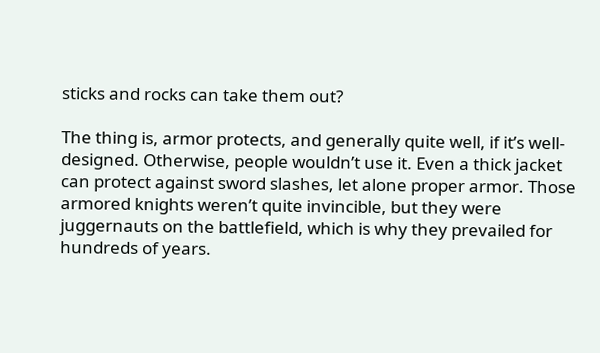sticks and rocks can take them out?

The thing is, armor protects, and generally quite well, if it’s well-designed. Otherwise, people wouldn’t use it. Even a thick jacket can protect against sword slashes, let alone proper armor. Those armored knights weren’t quite invincible, but they were juggernauts on the battlefield, which is why they prevailed for hundreds of years.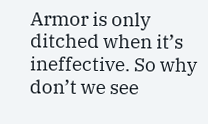Armor is only ditched when it’s ineffective. So why don’t we see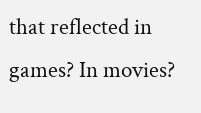that reflected in games? In movies?